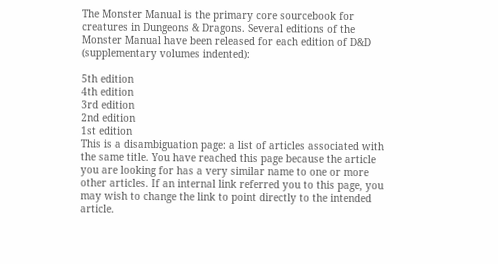The Monster Manual is the primary core sourcebook for creatures in Dungeons & Dragons. Several editions of the Monster Manual have been released for each edition of D&D (supplementary volumes indented):

5th edition
4th edition
3rd edition
2nd edition
1st edition
This is a disambiguation page: a list of articles associated with the same title. You have reached this page because the article you are looking for has a very similar name to one or more other articles. If an internal link referred you to this page, you may wish to change the link to point directly to the intended article.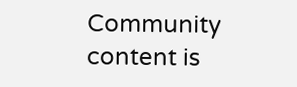Community content is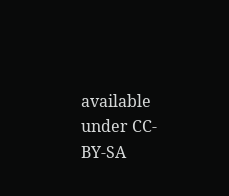available under CC-BY-SA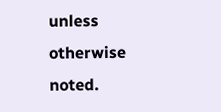unless otherwise noted.